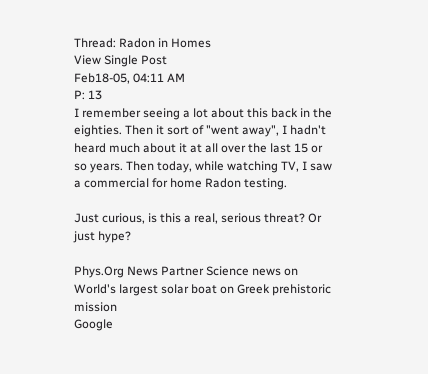Thread: Radon in Homes
View Single Post
Feb18-05, 04:11 AM
P: 13
I remember seeing a lot about this back in the eighties. Then it sort of "went away", I hadn't heard much about it at all over the last 15 or so years. Then today, while watching TV, I saw a commercial for home Radon testing.

Just curious, is this a real, serious threat? Or just hype?

Phys.Org News Partner Science news on
World's largest solar boat on Greek prehistoric mission
Google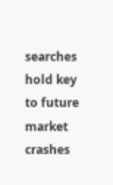searches hold key to future market crashes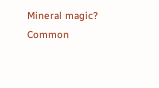Mineral magic? Common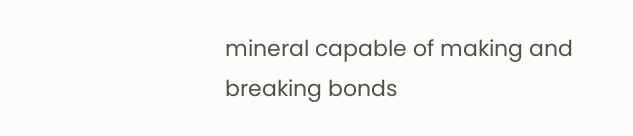mineral capable of making and breaking bonds